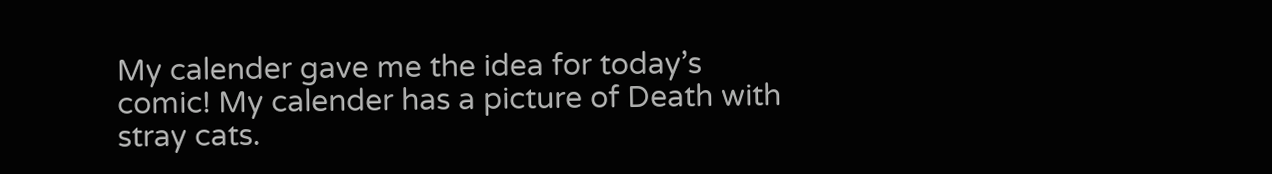My calender gave me the idea for today’s comic! My calender has a picture of Death with stray cats.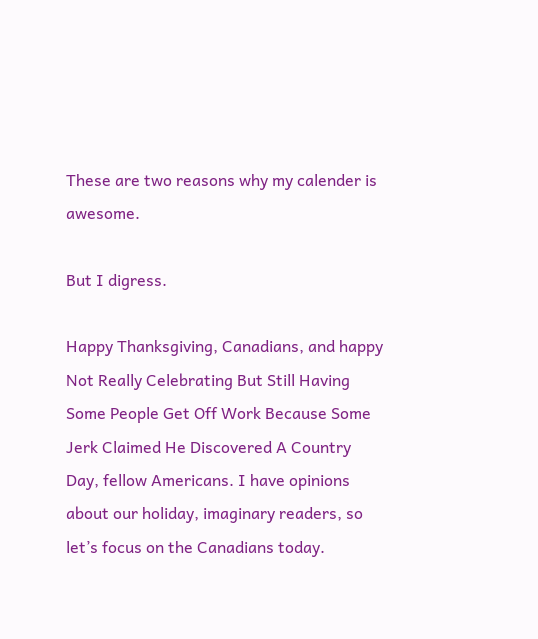These are two reasons why my calender is awesome.

But I digress.

Happy Thanksgiving, Canadians, and happy Not Really Celebrating But Still Having Some People Get Off Work Because Some Jerk Claimed He Discovered A Country Day, fellow Americans. I have opinions about our holiday, imaginary readers, so let’s focus on the Canadians today.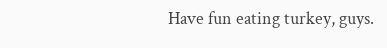Have fun eating turkey, guys.